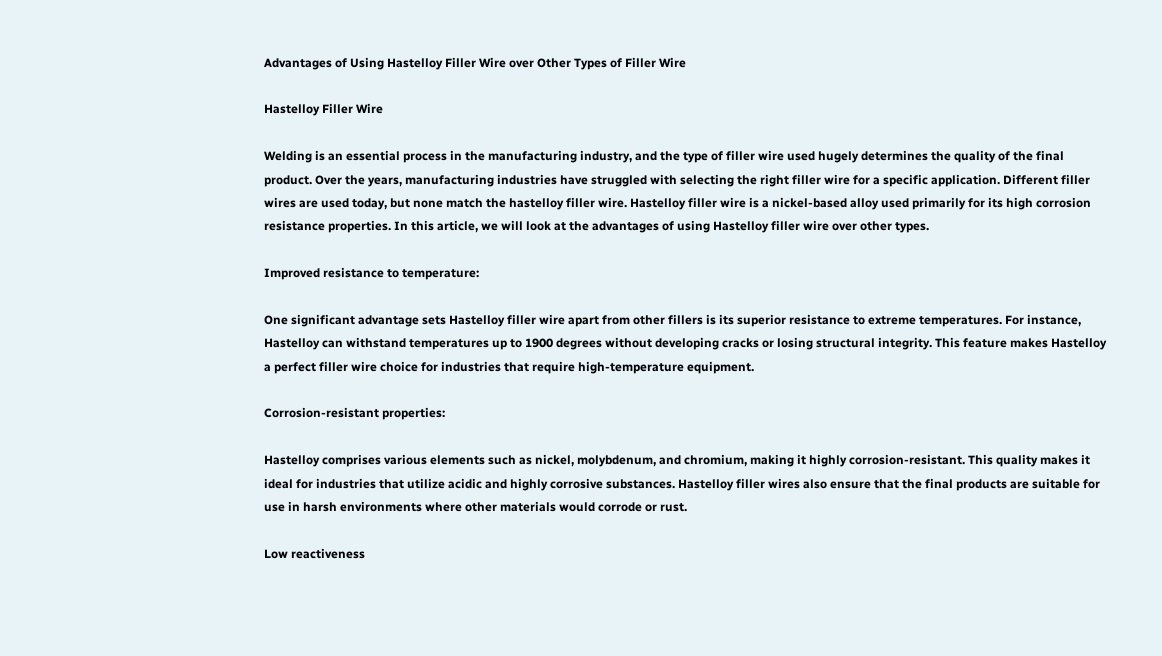Advantages of Using Hastelloy Filler Wire over Other Types of Filler Wire

Hastelloy Filler Wire

Welding is an essential process in the manufacturing industry, and the type of filler wire used hugely determines the quality of the final product. Over the years, manufacturing industries have struggled with selecting the right filler wire for a specific application. Different filler wires are used today, but none match the hastelloy filler wire. Hastelloy filler wire is a nickel-based alloy used primarily for its high corrosion resistance properties. In this article, we will look at the advantages of using Hastelloy filler wire over other types.

Improved resistance to temperature:

One significant advantage sets Hastelloy filler wire apart from other fillers is its superior resistance to extreme temperatures. For instance, Hastelloy can withstand temperatures up to 1900 degrees without developing cracks or losing structural integrity. This feature makes Hastelloy a perfect filler wire choice for industries that require high-temperature equipment.

Corrosion-resistant properties:

Hastelloy comprises various elements such as nickel, molybdenum, and chromium, making it highly corrosion-resistant. This quality makes it ideal for industries that utilize acidic and highly corrosive substances. Hastelloy filler wires also ensure that the final products are suitable for use in harsh environments where other materials would corrode or rust.

Low reactiveness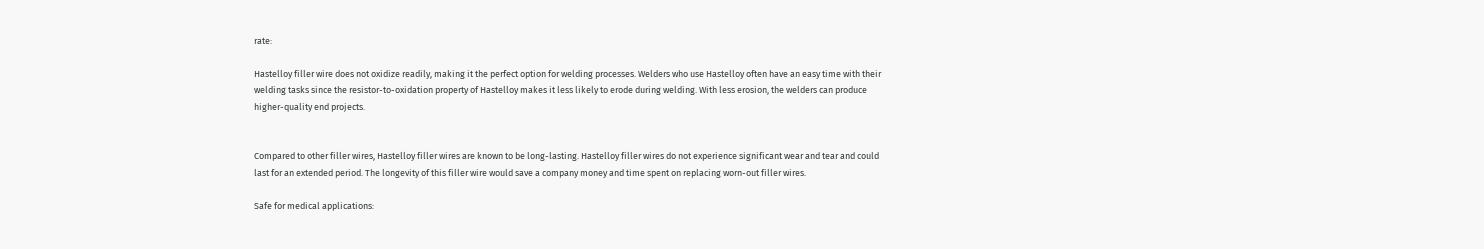rate:

Hastelloy filler wire does not oxidize readily, making it the perfect option for welding processes. Welders who use Hastelloy often have an easy time with their welding tasks since the resistor-to-oxidation property of Hastelloy makes it less likely to erode during welding. With less erosion, the welders can produce higher-quality end projects.


Compared to other filler wires, Hastelloy filler wires are known to be long-lasting. Hastelloy filler wires do not experience significant wear and tear and could last for an extended period. The longevity of this filler wire would save a company money and time spent on replacing worn-out filler wires.

Safe for medical applications: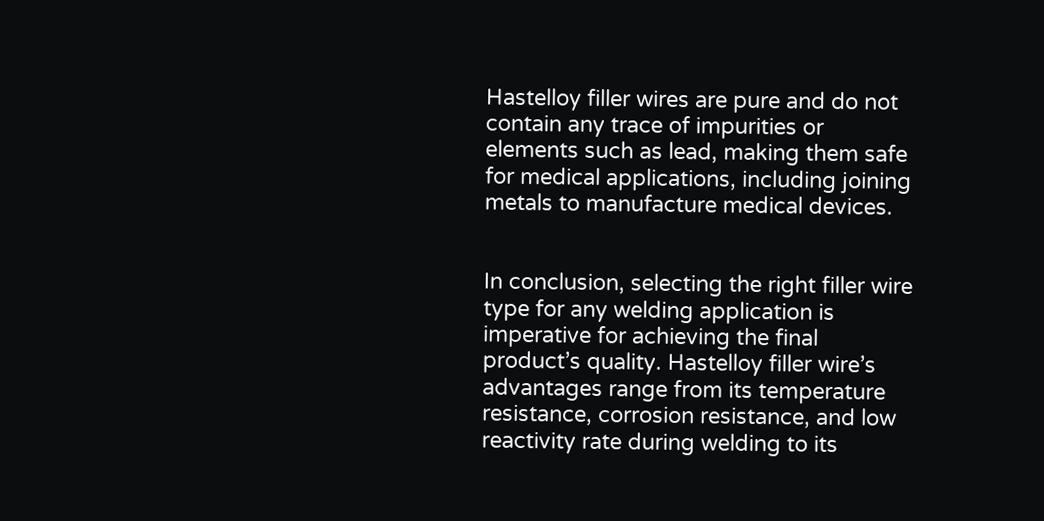Hastelloy filler wires are pure and do not contain any trace of impurities or elements such as lead, making them safe for medical applications, including joining metals to manufacture medical devices.


In conclusion, selecting the right filler wire type for any welding application is imperative for achieving the final product’s quality. Hastelloy filler wire’s advantages range from its temperature resistance, corrosion resistance, and low reactivity rate during welding to its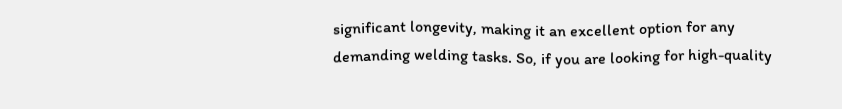significant longevity, making it an excellent option for any demanding welding tasks. So, if you are looking for high-quality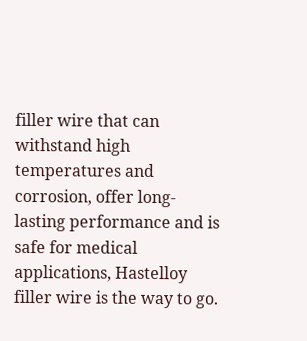filler wire that can withstand high temperatures and corrosion, offer long-lasting performance and is safe for medical applications, Hastelloy filler wire is the way to go.